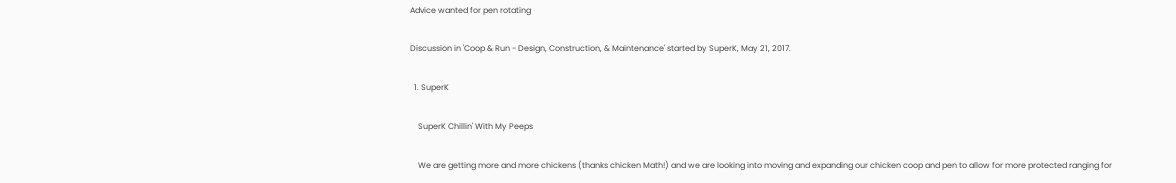Advice wanted for pen rotating

Discussion in 'Coop & Run - Design, Construction, & Maintenance' started by SuperK, May 21, 2017.

  1. SuperK

    SuperK Chillin' With My Peeps

    We are getting more and more chickens (thanks chicken Math!) and we are looking into moving and expanding our chicken coop and pen to allow for more protected ranging for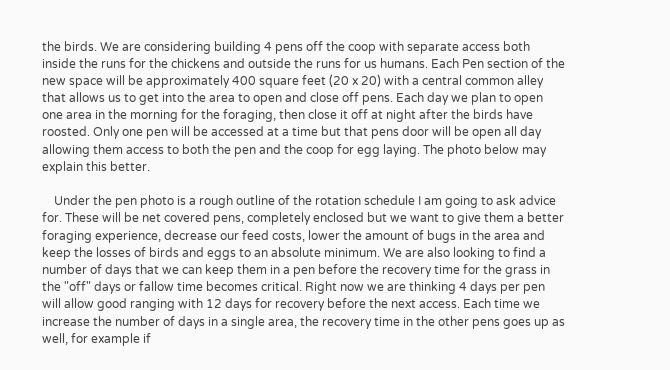the birds. We are considering building 4 pens off the coop with separate access both inside the runs for the chickens and outside the runs for us humans. Each Pen section of the new space will be approximately 400 square feet (20 x 20) with a central common alley that allows us to get into the area to open and close off pens. Each day we plan to open one area in the morning for the foraging, then close it off at night after the birds have roosted. Only one pen will be accessed at a time but that pens door will be open all day allowing them access to both the pen and the coop for egg laying. The photo below may explain this better.

    Under the pen photo is a rough outline of the rotation schedule I am going to ask advice for. These will be net covered pens, completely enclosed but we want to give them a better foraging experience, decrease our feed costs, lower the amount of bugs in the area and keep the losses of birds and eggs to an absolute minimum. We are also looking to find a number of days that we can keep them in a pen before the recovery time for the grass in the "off" days or fallow time becomes critical. Right now we are thinking 4 days per pen will allow good ranging with 12 days for recovery before the next access. Each time we increase the number of days in a single area, the recovery time in the other pens goes up as well, for example if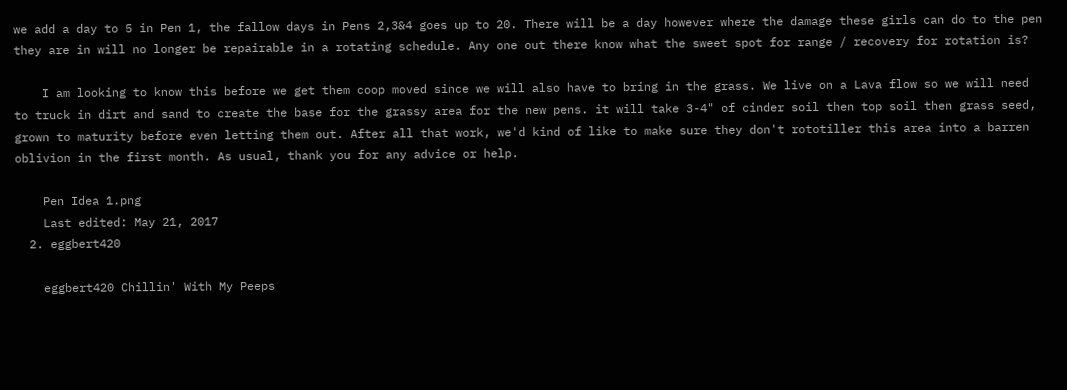we add a day to 5 in Pen 1, the fallow days in Pens 2,3&4 goes up to 20. There will be a day however where the damage these girls can do to the pen they are in will no longer be repairable in a rotating schedule. Any one out there know what the sweet spot for range / recovery for rotation is?

    I am looking to know this before we get them coop moved since we will also have to bring in the grass. We live on a Lava flow so we will need to truck in dirt and sand to create the base for the grassy area for the new pens. it will take 3-4" of cinder soil then top soil then grass seed, grown to maturity before even letting them out. After all that work, we'd kind of like to make sure they don't rototiller this area into a barren oblivion in the first month. As usual, thank you for any advice or help.

    Pen Idea 1.png
    Last edited: May 21, 2017
  2. eggbert420

    eggbert420 Chillin' With My Peeps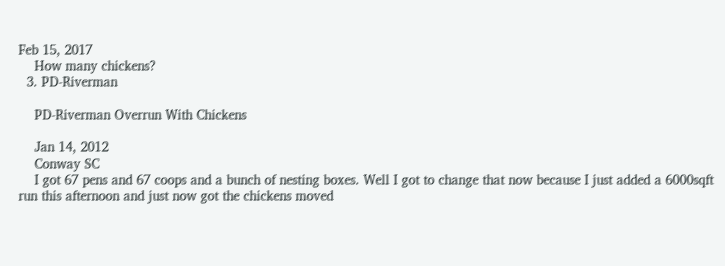Feb 15, 2017
    How many chickens?
  3. PD-Riverman

    PD-Riverman Overrun With Chickens

    Jan 14, 2012
    Conway SC
    I got 67 pens and 67 coops and a bunch of nesting boxes. Well I got to change that now because I just added a 6000sqft run this afternoon and just now got the chickens moved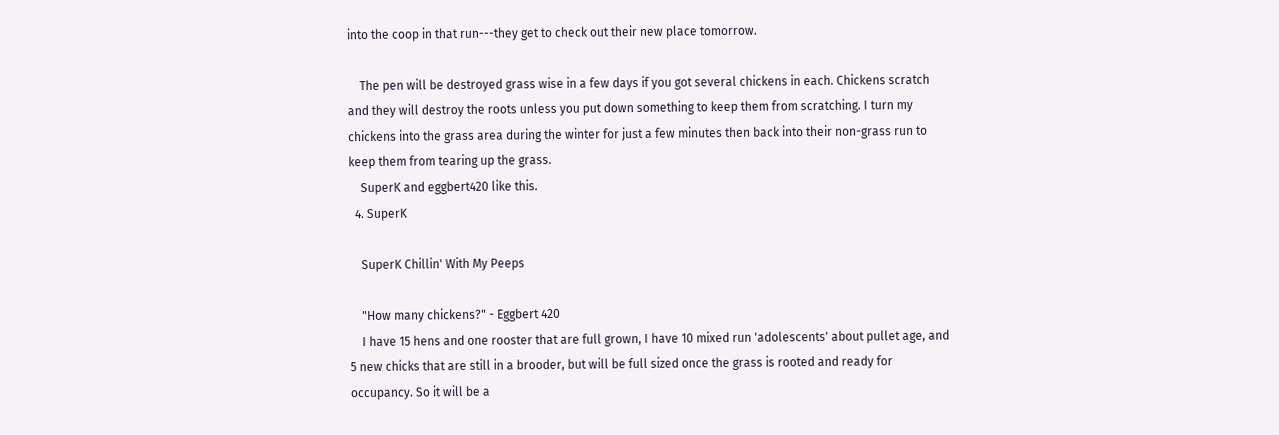into the coop in that run---they get to check out their new place tomorrow.

    The pen will be destroyed grass wise in a few days if you got several chickens in each. Chickens scratch and they will destroy the roots unless you put down something to keep them from scratching. I turn my chickens into the grass area during the winter for just a few minutes then back into their non-grass run to keep them from tearing up the grass.
    SuperK and eggbert420 like this.
  4. SuperK

    SuperK Chillin' With My Peeps

    "How many chickens?" - Eggbert 420
    I have 15 hens and one rooster that are full grown, I have 10 mixed run 'adolescents' about pullet age, and 5 new chicks that are still in a brooder, but will be full sized once the grass is rooted and ready for occupancy. So it will be a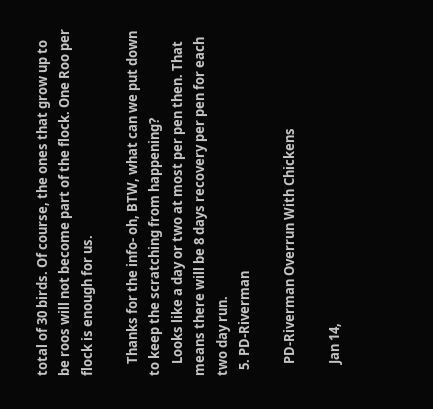total of 30 birds. Of course, the ones that grow up to be roos will not become part of the flock. One Roo per flock is enough for us.

    Thanks for the info- oh, BTW, what can we put down to keep the scratching from happening?
    Looks like a day or two at most per pen then. That means there will be 8 days recovery per pen for each two day run.
  5. PD-Riverman

    PD-Riverman Overrun With Chickens

    Jan 14,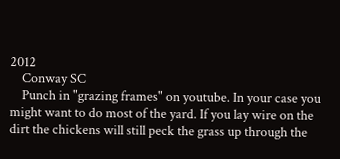2012
    Conway SC
    Punch in "grazing frames" on youtube. In your case you might want to do most of the yard. If you lay wire on the dirt the chickens will still peck the grass up through the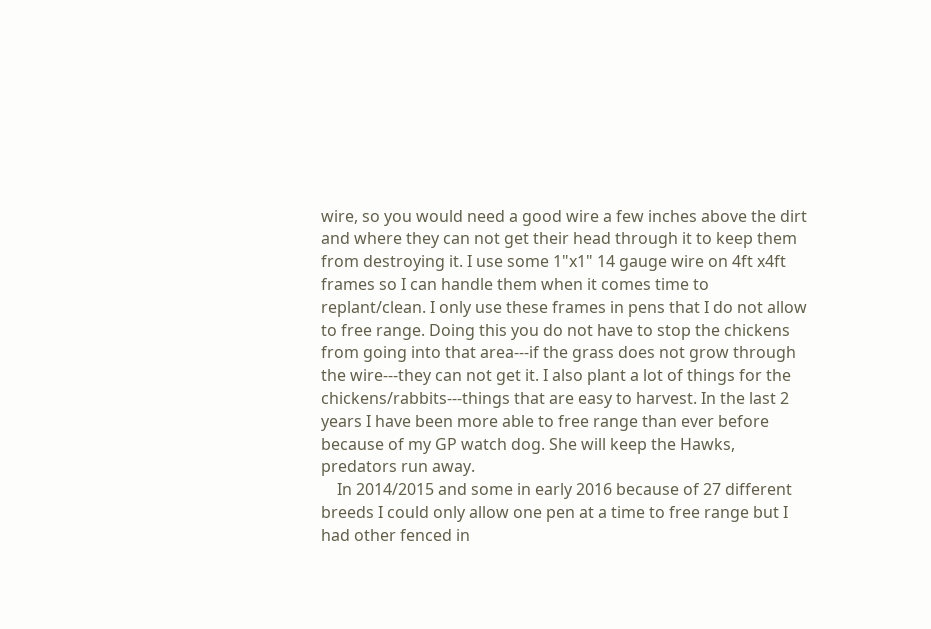wire, so you would need a good wire a few inches above the dirt and where they can not get their head through it to keep them from destroying it. I use some 1"x1" 14 gauge wire on 4ft x4ft frames so I can handle them when it comes time to replant/clean. I only use these frames in pens that I do not allow to free range. Doing this you do not have to stop the chickens from going into that area---if the grass does not grow through the wire---they can not get it. I also plant a lot of things for the chickens/rabbits---things that are easy to harvest. In the last 2 years I have been more able to free range than ever before because of my GP watch dog. She will keep the Hawks, predators run away.
    In 2014/2015 and some in early 2016 because of 27 different breeds I could only allow one pen at a time to free range but I had other fenced in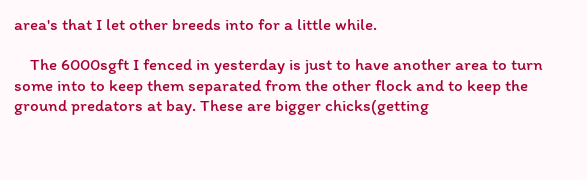area's that I let other breeds into for a little while.

    The 6000sgft I fenced in yesterday is just to have another area to turn some into to keep them separated from the other flock and to keep the ground predators at bay. These are bigger chicks(getting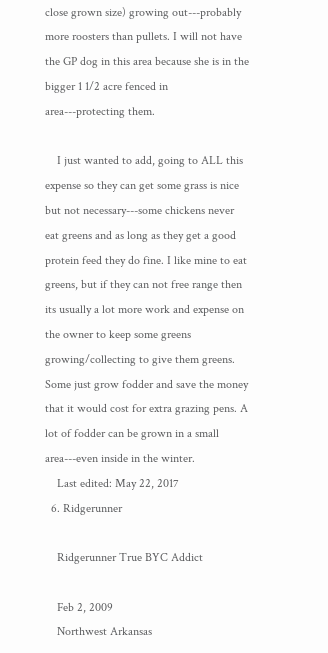close grown size) growing out---probably more roosters than pullets. I will not have the GP dog in this area because she is in the bigger 1 1/2 acre fenced in area---protecting them.

    I just wanted to add, going to ALL this expense so they can get some grass is nice but not necessary---some chickens never eat greens and as long as they get a good protein feed they do fine. I like mine to eat greens, but if they can not free range then its usually a lot more work and expense on the owner to keep some greens growing/collecting to give them greens. Some just grow fodder and save the money that it would cost for extra grazing pens. A lot of fodder can be grown in a small area---even inside in the winter.
    Last edited: May 22, 2017
  6. Ridgerunner

    Ridgerunner True BYC Addict

    Feb 2, 2009
    Northwest Arkansas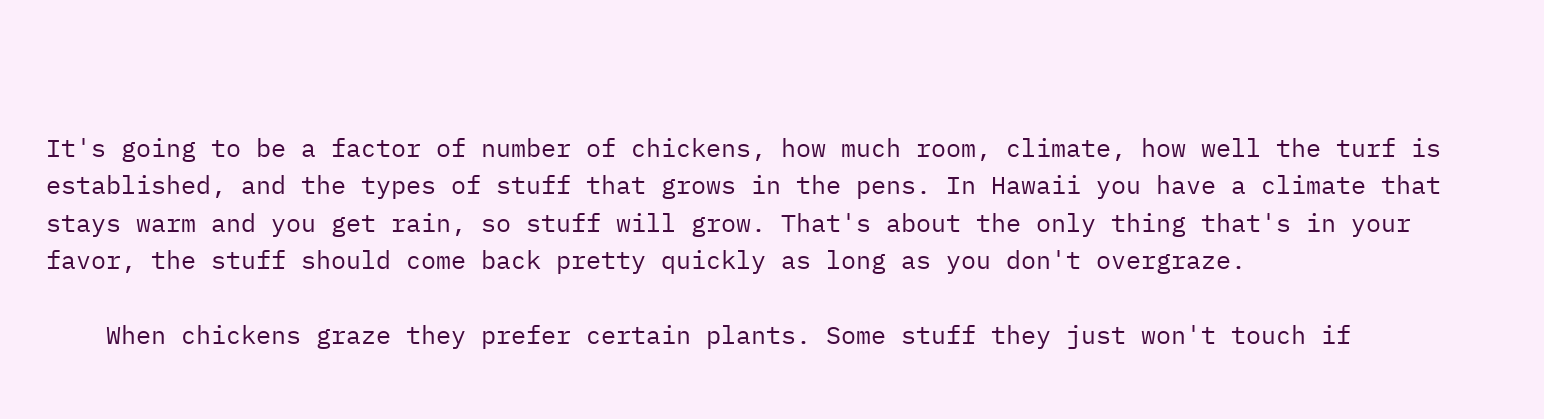It's going to be a factor of number of chickens, how much room, climate, how well the turf is established, and the types of stuff that grows in the pens. In Hawaii you have a climate that stays warm and you get rain, so stuff will grow. That's about the only thing that's in your favor, the stuff should come back pretty quickly as long as you don't overgraze.

    When chickens graze they prefer certain plants. Some stuff they just won't touch if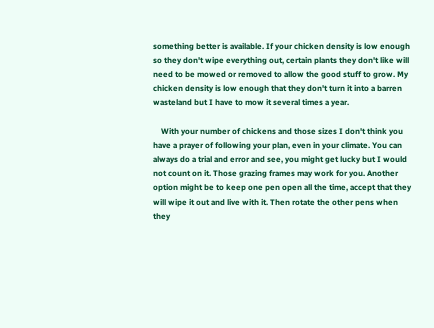something better is available. If your chicken density is low enough so they don't wipe everything out, certain plants they don't like will need to be mowed or removed to allow the good stuff to grow. My chicken density is low enough that they don't turn it into a barren wasteland but I have to mow it several times a year.

    With your number of chickens and those sizes I don't think you have a prayer of following your plan, even in your climate. You can always do a trial and error and see, you might get lucky but I would not count on it. Those grazing frames may work for you. Another option might be to keep one pen open all the time, accept that they will wipe it out and live with it. Then rotate the other pens when they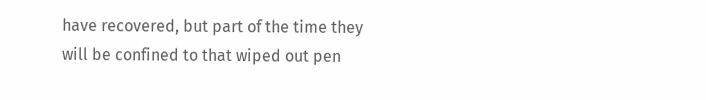have recovered, but part of the time they will be confined to that wiped out pen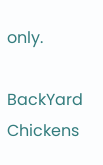only.

BackYard Chickens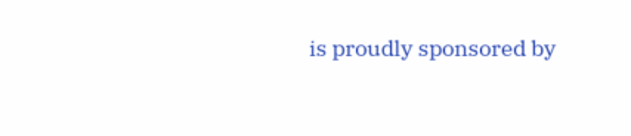is proudly sponsored by